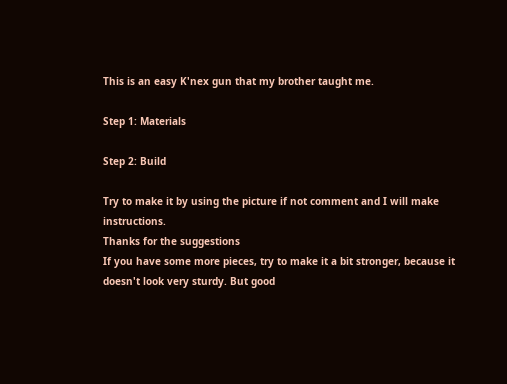This is an easy K'nex gun that my brother taught me.

Step 1: Materials

Step 2: Build

Try to make it by using the picture if not comment and I will make instructions.
Thanks for the suggestions
If you have some more pieces, try to make it a bit stronger, because it doesn't look very sturdy. But good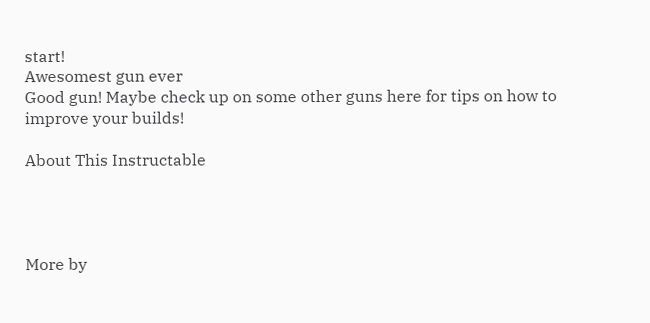start!
Awesomest gun ever
Good gun! Maybe check up on some other guns here for tips on how to improve your builds!

About This Instructable




More by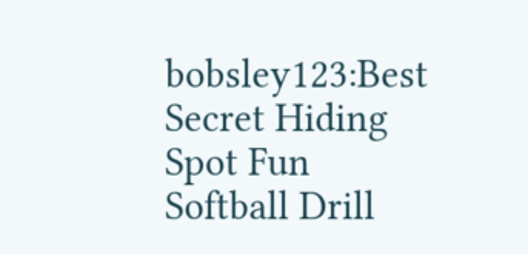bobsley123:Best Secret Hiding Spot Fun Softball Drill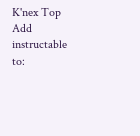K'nex Top
Add instructable to: